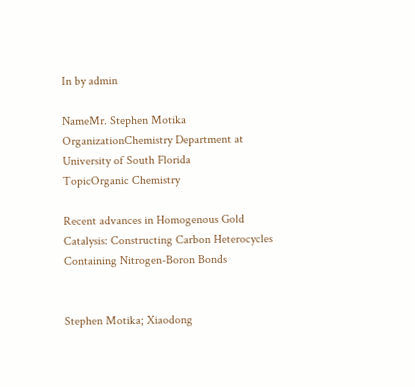In by admin

NameMr. Stephen Motika
OrganizationChemistry Department at University of South Florida
TopicOrganic Chemistry

Recent advances in Homogenous Gold Catalysis: Constructing Carbon Heterocycles Containing Nitrogen-Boron Bonds


Stephen Motika; Xiaodong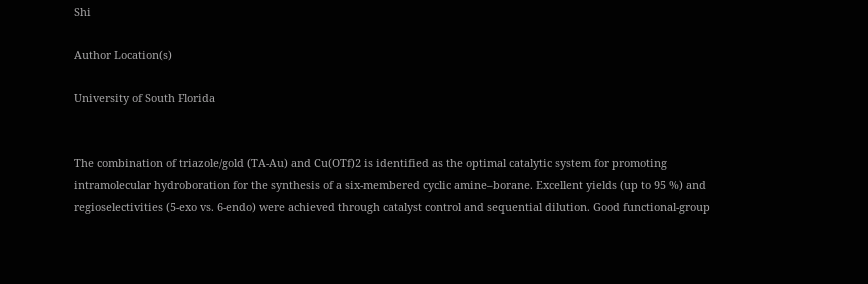Shi

Author Location(s)

University of South Florida


The combination of triazole/gold (TA-Au) and Cu(OTf)2 is identified as the optimal catalytic system for promoting intramolecular hydroboration for the synthesis of a six-membered cyclic amine–borane. Excellent yields (up to 95 %) and regioselectivities (5-exo vs. 6-endo) were achieved through catalyst control and sequential dilution. Good functional-group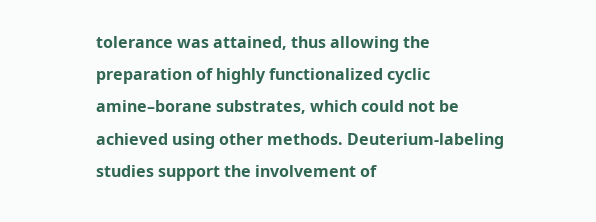tolerance was attained, thus allowing the preparation of highly functionalized cyclic amine–borane substrates, which could not be achieved using other methods. Deuterium-labeling studies support the involvement of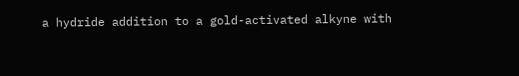a hydride addition to a gold-activated alkyne with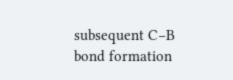subsequent C−B bond formation